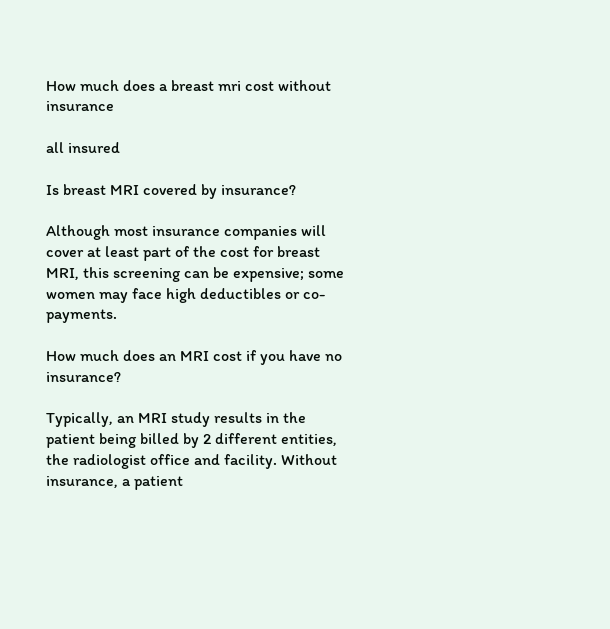How much does a breast mri cost without insurance

all insured

Is breast MRI covered by insurance?

Although most insurance companies will cover at least part of the cost for breast MRI, this screening can be expensive; some women may face high deductibles or co-payments.

How much does an MRI cost if you have no insurance?

Typically, an MRI study results in the patient being billed by 2 different entities, the radiologist office and facility. Without insurance, a patient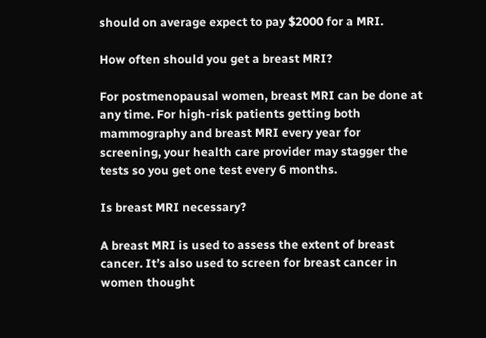should on average expect to pay $2000 for a MRI.

How often should you get a breast MRI?

For postmenopausal women, breast MRI can be done at any time. For high-risk patients getting both mammography and breast MRI every year for screening, your health care provider may stagger the tests so you get one test every 6 months.

Is breast MRI necessary?

A breast MRI is used to assess the extent of breast cancer. It’s also used to screen for breast cancer in women thought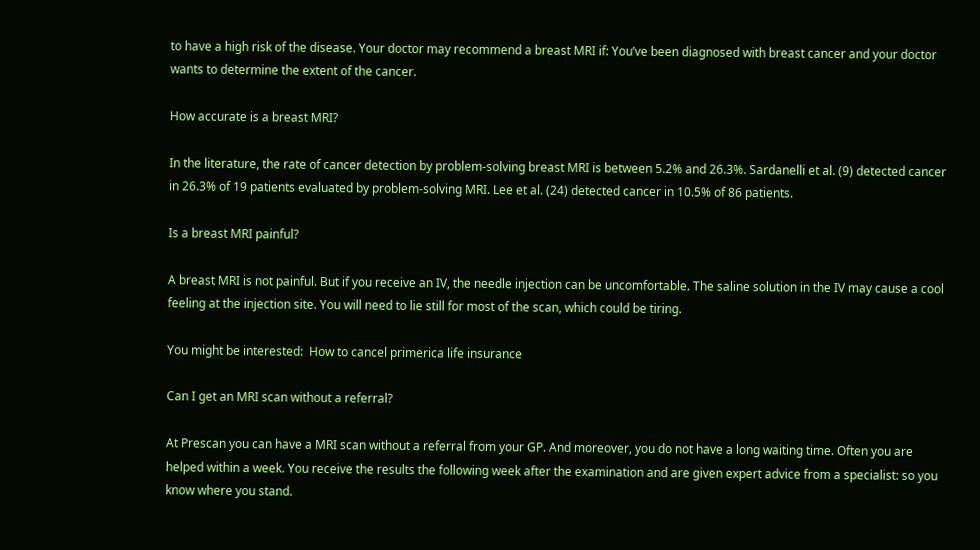to have a high risk of the disease. Your doctor may recommend a breast MRI if: You’ve been diagnosed with breast cancer and your doctor wants to determine the extent of the cancer.

How accurate is a breast MRI?

In the literature, the rate of cancer detection by problem-solving breast MRI is between 5.2% and 26.3%. Sardanelli et al. (9) detected cancer in 26.3% of 19 patients evaluated by problem-solving MRI. Lee et al. (24) detected cancer in 10.5% of 86 patients.

Is a breast MRI painful?

A breast MRI is not painful. But if you receive an IV, the needle injection can be uncomfortable. The saline solution in the IV may cause a cool feeling at the injection site. You will need to lie still for most of the scan, which could be tiring.

You might be interested:  How to cancel primerica life insurance

Can I get an MRI scan without a referral?

At Prescan you can have a MRI scan without a referral from your GP. And moreover, you do not have a long waiting time. Often you are helped within a week. You receive the results the following week after the examination and are given expert advice from a specialist: so you know where you stand.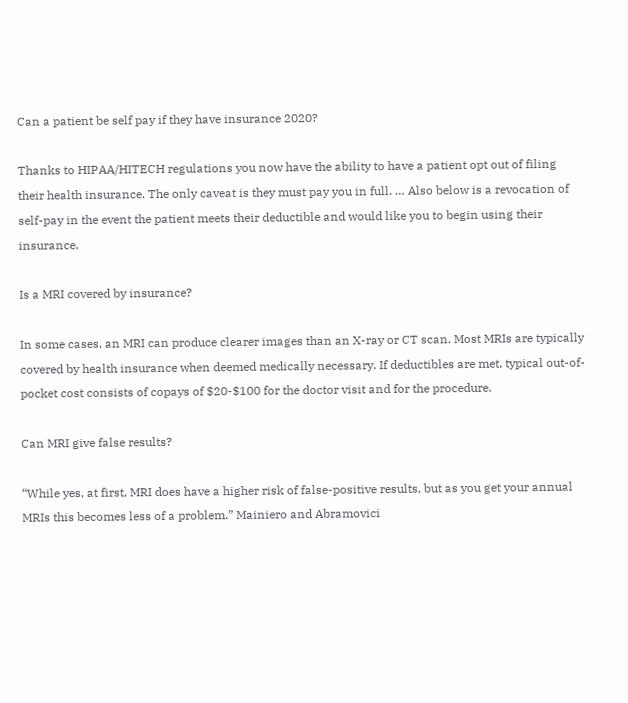Can a patient be self pay if they have insurance 2020?

Thanks to HIPAA/HITECH regulations you now have the ability to have a patient opt out of filing their health insurance. The only caveat is they must pay you in full. … Also below is a revocation of self-pay in the event the patient meets their deductible and would like you to begin using their insurance.

Is a MRI covered by insurance?

In some cases, an MRI can produce clearer images than an X-ray or CT scan. Most MRIs are typically covered by health insurance when deemed medically necessary. If deductibles are met, typical out-of-pocket cost consists of copays of $20-$100 for the doctor visit and for the procedure.

Can MRI give false results?

“While yes, at first, MRI does have a higher risk of false-positive results, but as you get your annual MRIs this becomes less of a problem.” Mainiero and Abramovici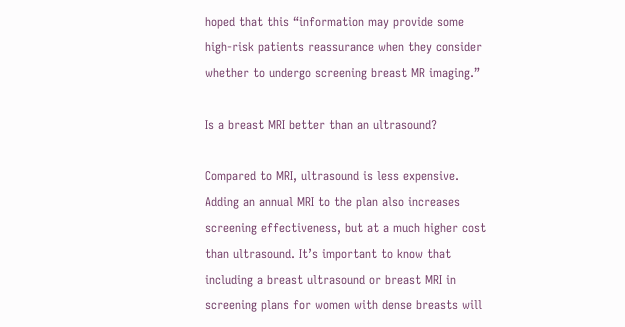hoped that this “information may provide some high-risk patients reassurance when they consider whether to undergo screening breast MR imaging.”

Is a breast MRI better than an ultrasound?

Compared to MRI, ultrasound is less expensive. Adding an annual MRI to the plan also increases screening effectiveness, but at a much higher cost than ultrasound. It’s important to know that including a breast ultrasound or breast MRI in screening plans for women with dense breasts will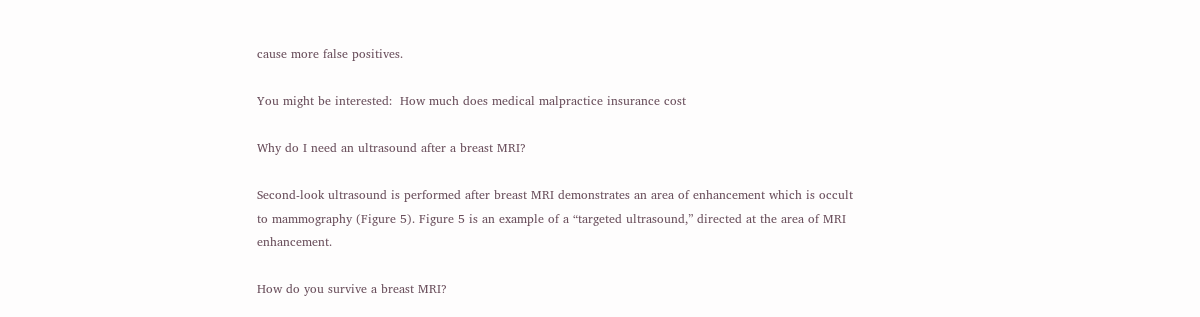cause more false positives.

You might be interested:  How much does medical malpractice insurance cost

Why do I need an ultrasound after a breast MRI?

Second-look ultrasound is performed after breast MRI demonstrates an area of enhancement which is occult to mammography (Figure 5). Figure 5 is an example of a “targeted ultrasound,” directed at the area of MRI enhancement.

How do you survive a breast MRI?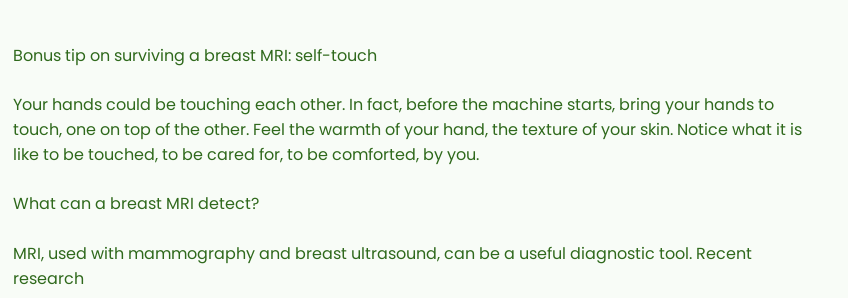Bonus tip on surviving a breast MRI: self-touch

Your hands could be touching each other. In fact, before the machine starts, bring your hands to touch, one on top of the other. Feel the warmth of your hand, the texture of your skin. Notice what it is like to be touched, to be cared for, to be comforted, by you.

What can a breast MRI detect?

MRI, used with mammography and breast ultrasound, can be a useful diagnostic tool. Recent research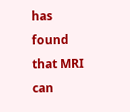has found that MRI can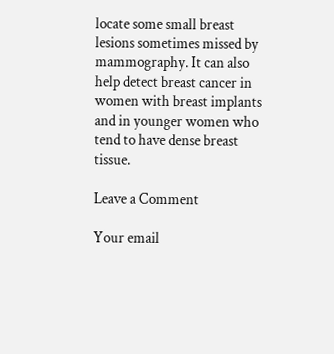locate some small breast lesions sometimes missed by mammography. It can also help detect breast cancer in women with breast implants and in younger women who tend to have dense breast tissue.

Leave a Comment

Your email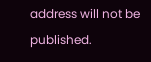address will not be published.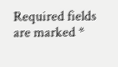Required fields are marked *